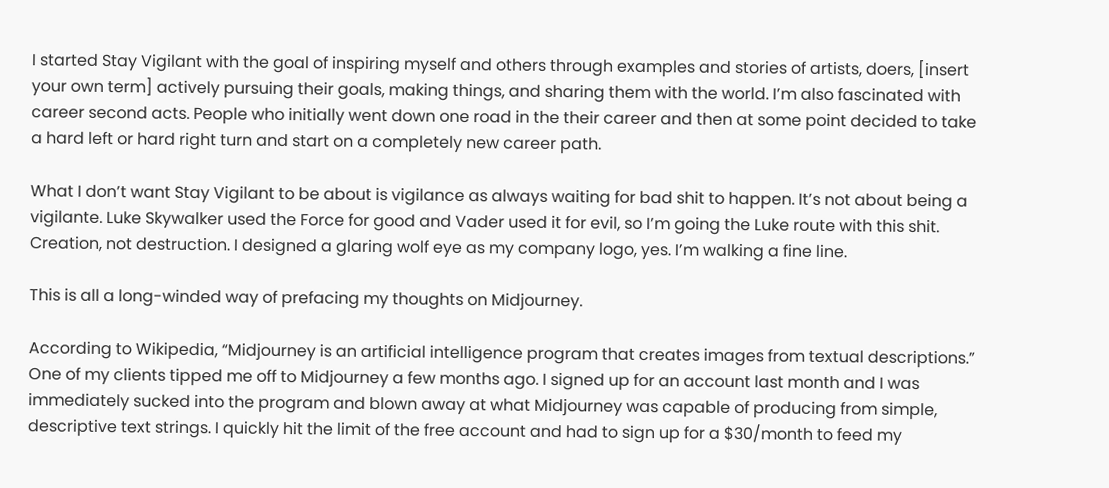I started Stay Vigilant with the goal of inspiring myself and others through examples and stories of artists, doers, [insert your own term] actively pursuing their goals, making things, and sharing them with the world. I’m also fascinated with career second acts. People who initially went down one road in the their career and then at some point decided to take a hard left or hard right turn and start on a completely new career path.

What I don’t want Stay Vigilant to be about is vigilance as always waiting for bad shit to happen. It’s not about being a vigilante. Luke Skywalker used the Force for good and Vader used it for evil, so I’m going the Luke route with this shit. Creation, not destruction. I designed a glaring wolf eye as my company logo, yes. I’m walking a fine line.

This is all a long-winded way of prefacing my thoughts on Midjourney.

According to Wikipedia, “Midjourney is an artificial intelligence program that creates images from textual descriptions.” One of my clients tipped me off to Midjourney a few months ago. I signed up for an account last month and I was immediately sucked into the program and blown away at what Midjourney was capable of producing from simple, descriptive text strings. I quickly hit the limit of the free account and had to sign up for a $30/month to feed my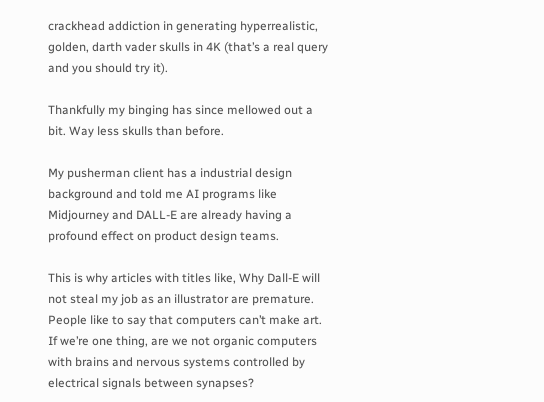crackhead addiction in generating hyperrealistic, golden, darth vader skulls in 4K (that’s a real query and you should try it).

Thankfully my binging has since mellowed out a bit. Way less skulls than before.

My pusherman client has a industrial design background and told me AI programs like Midjourney and DALL-E are already having a profound effect on product design teams.

This is why articles with titles like, Why Dall-E will not steal my job as an illustrator are premature. People like to say that computers can’t make art. If we’re one thing, are we not organic computers with brains and nervous systems controlled by electrical signals between synapses?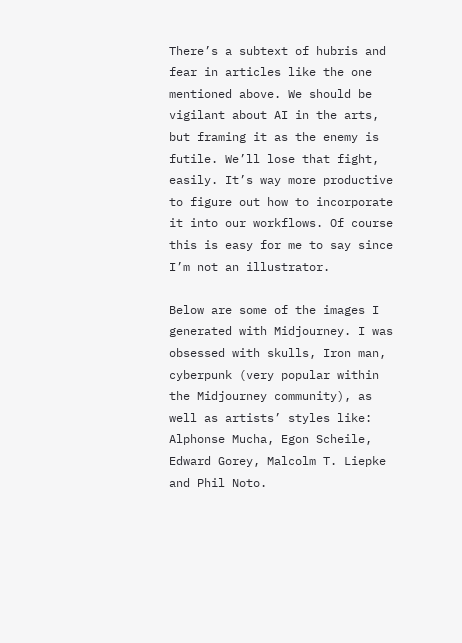There’s a subtext of hubris and fear in articles like the one mentioned above. We should be vigilant about AI in the arts, but framing it as the enemy is futile. We’ll lose that fight, easily. It’s way more productive to figure out how to incorporate it into our workflows. Of course this is easy for me to say since I’m not an illustrator.

Below are some of the images I generated with Midjourney. I was obsessed with skulls, Iron man, cyberpunk (very popular within the Midjourney community), as well as artists’ styles like: Alphonse Mucha, Egon Scheile, Edward Gorey, Malcolm T. Liepke and Phil Noto.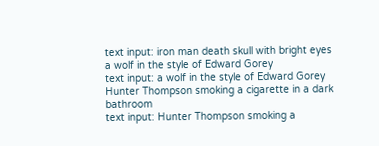text input: iron man death skull with bright eyes
a wolf in the style of Edward Gorey
text input: a wolf in the style of Edward Gorey
Hunter Thompson smoking a cigarette in a dark bathroom
text input: Hunter Thompson smoking a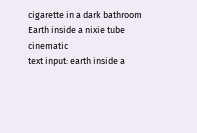cigarette in a dark bathroom
Earth inside a nixie tube cinematic
text input: earth inside a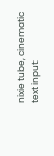nixie tube, cinematic
text input: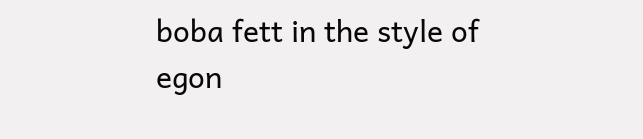boba fett in the style of egon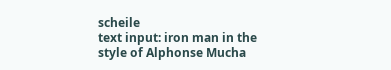scheile
text input: iron man in the style of Alphonse Mucha